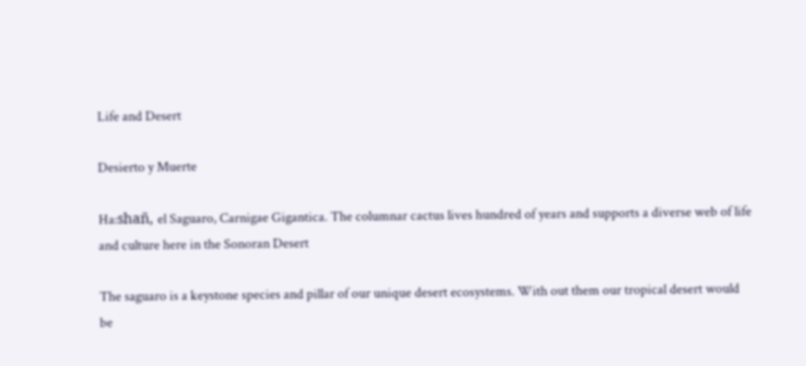Life and Desert

Desierto y Muerte

Ha:shañ, el Saguaro, Carnigae Gigantica. The columnar cactus lives hundred of years and supports a diverse web of life and culture here in the Sonoran Desert

The saguaro is a keystone species and pillar of our unique desert ecosystems. With out them our tropical desert would be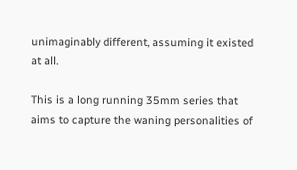unimaginably different, assuming it existed at all.

This is a long running 35mm series that aims to capture the waning personalities of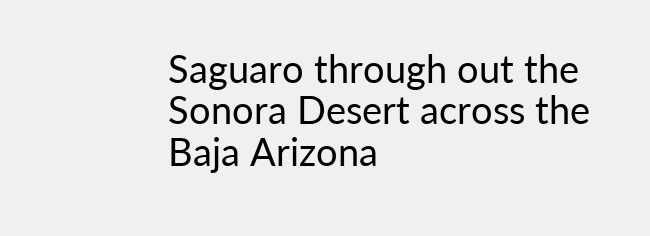Saguaro through out the Sonora Desert across the Baja Arizona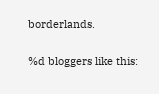borderlands.

%d bloggers like this: